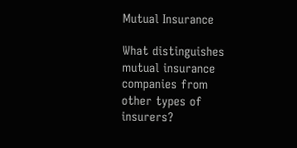Mutual Insurance

What distinguishes mutual insurance companies from other types of insurers?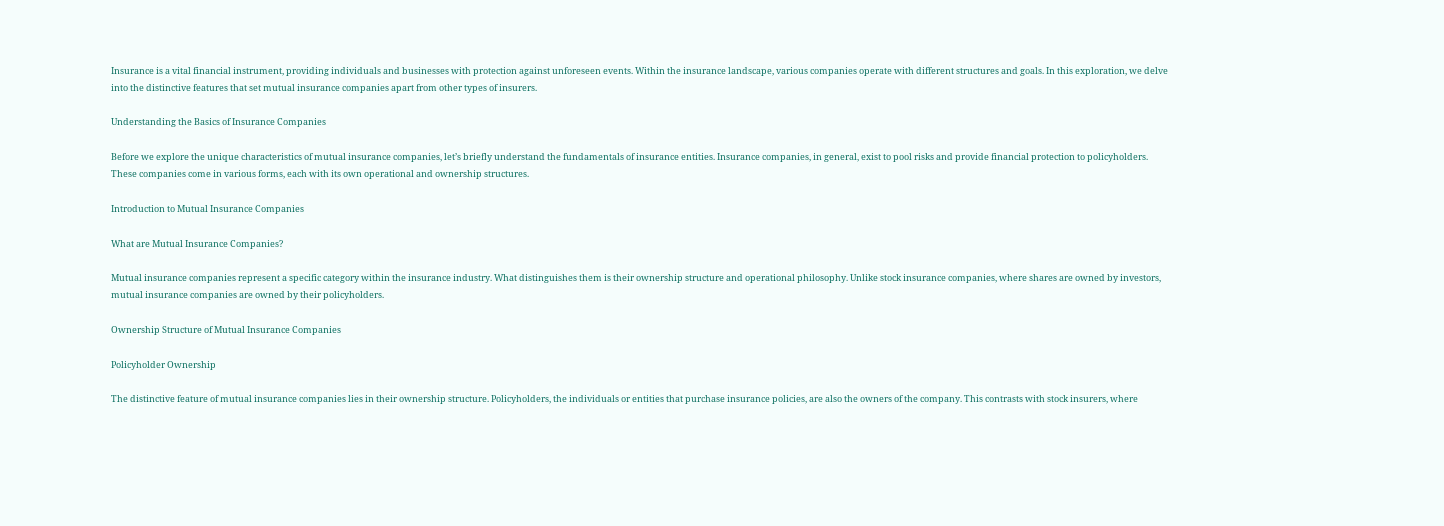Insurance is a vital financial instrument, providing individuals and businesses with protection against unforeseen events. Within the insurance landscape, various companies operate with different structures and goals. In this exploration, we delve into the distinctive features that set mutual insurance companies apart from other types of insurers.

Understanding the Basics of Insurance Companies

Before we explore the unique characteristics of mutual insurance companies, let’s briefly understand the fundamentals of insurance entities. Insurance companies, in general, exist to pool risks and provide financial protection to policyholders. These companies come in various forms, each with its own operational and ownership structures.

Introduction to Mutual Insurance Companies

What are Mutual Insurance Companies?

Mutual insurance companies represent a specific category within the insurance industry. What distinguishes them is their ownership structure and operational philosophy. Unlike stock insurance companies, where shares are owned by investors, mutual insurance companies are owned by their policyholders.

Ownership Structure of Mutual Insurance Companies

Policyholder Ownership

The distinctive feature of mutual insurance companies lies in their ownership structure. Policyholders, the individuals or entities that purchase insurance policies, are also the owners of the company. This contrasts with stock insurers, where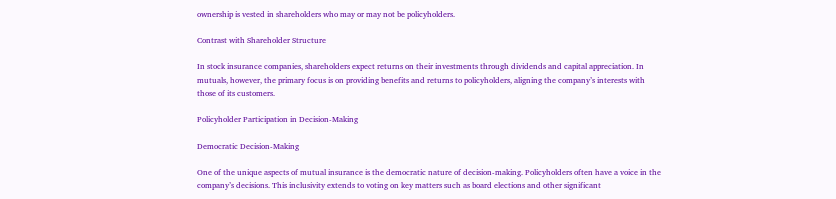ownership is vested in shareholders who may or may not be policyholders.

Contrast with Shareholder Structure

In stock insurance companies, shareholders expect returns on their investments through dividends and capital appreciation. In mutuals, however, the primary focus is on providing benefits and returns to policyholders, aligning the company’s interests with those of its customers.

Policyholder Participation in Decision-Making

Democratic Decision-Making

One of the unique aspects of mutual insurance is the democratic nature of decision-making. Policyholders often have a voice in the company’s decisions. This inclusivity extends to voting on key matters such as board elections and other significant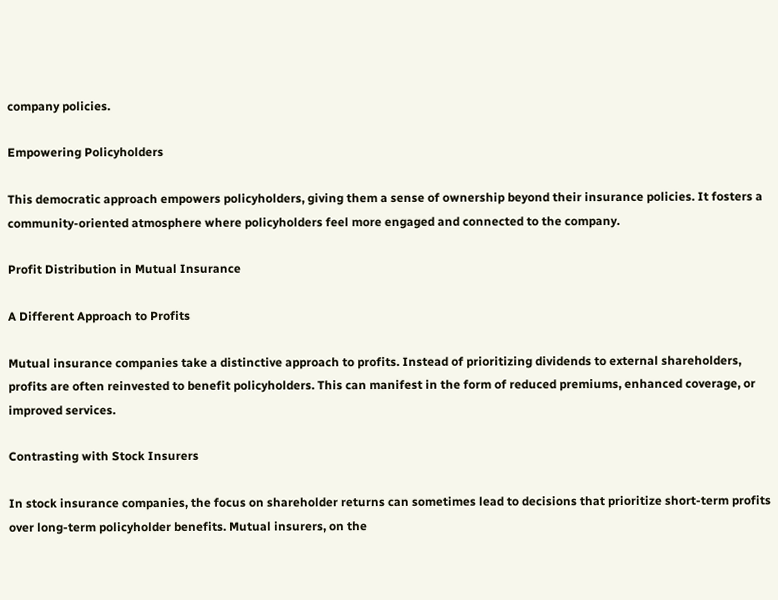company policies.

Empowering Policyholders

This democratic approach empowers policyholders, giving them a sense of ownership beyond their insurance policies. It fosters a community-oriented atmosphere where policyholders feel more engaged and connected to the company.

Profit Distribution in Mutual Insurance

A Different Approach to Profits

Mutual insurance companies take a distinctive approach to profits. Instead of prioritizing dividends to external shareholders, profits are often reinvested to benefit policyholders. This can manifest in the form of reduced premiums, enhanced coverage, or improved services.

Contrasting with Stock Insurers

In stock insurance companies, the focus on shareholder returns can sometimes lead to decisions that prioritize short-term profits over long-term policyholder benefits. Mutual insurers, on the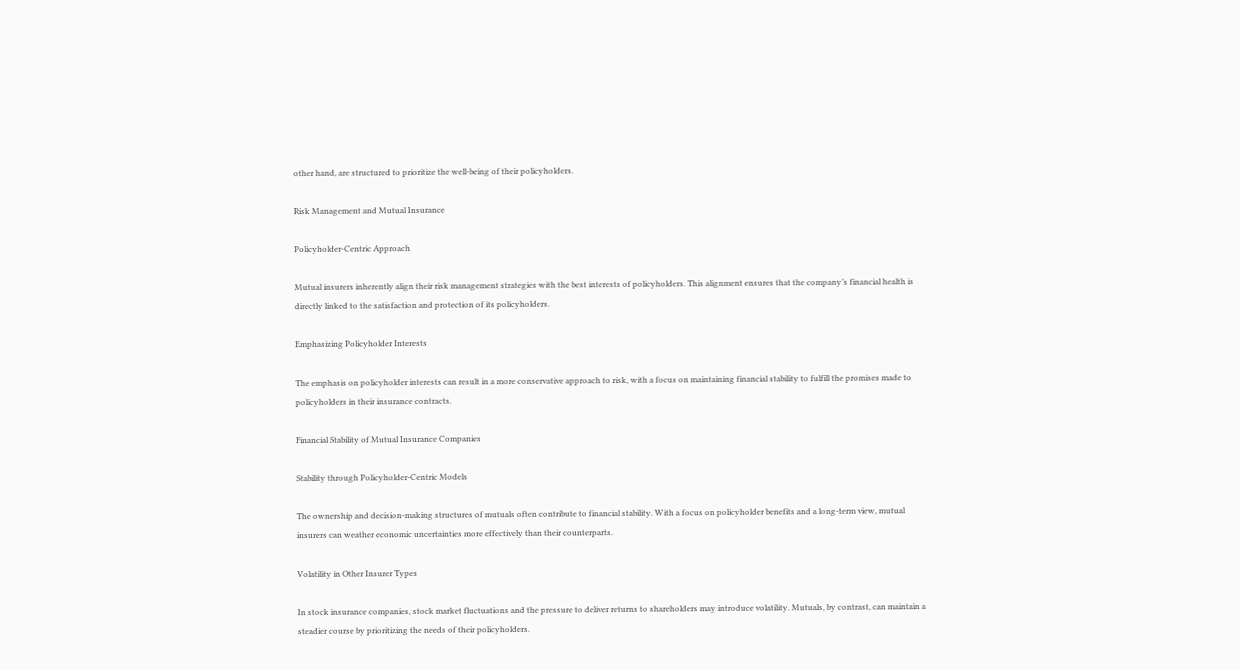other hand, are structured to prioritize the well-being of their policyholders.

Risk Management and Mutual Insurance

Policyholder-Centric Approach

Mutual insurers inherently align their risk management strategies with the best interests of policyholders. This alignment ensures that the company’s financial health is directly linked to the satisfaction and protection of its policyholders.

Emphasizing Policyholder Interests

The emphasis on policyholder interests can result in a more conservative approach to risk, with a focus on maintaining financial stability to fulfill the promises made to policyholders in their insurance contracts.

Financial Stability of Mutual Insurance Companies

Stability through Policyholder-Centric Models

The ownership and decision-making structures of mutuals often contribute to financial stability. With a focus on policyholder benefits and a long-term view, mutual insurers can weather economic uncertainties more effectively than their counterparts.

Volatility in Other Insurer Types

In stock insurance companies, stock market fluctuations and the pressure to deliver returns to shareholders may introduce volatility. Mutuals, by contrast, can maintain a steadier course by prioritizing the needs of their policyholders.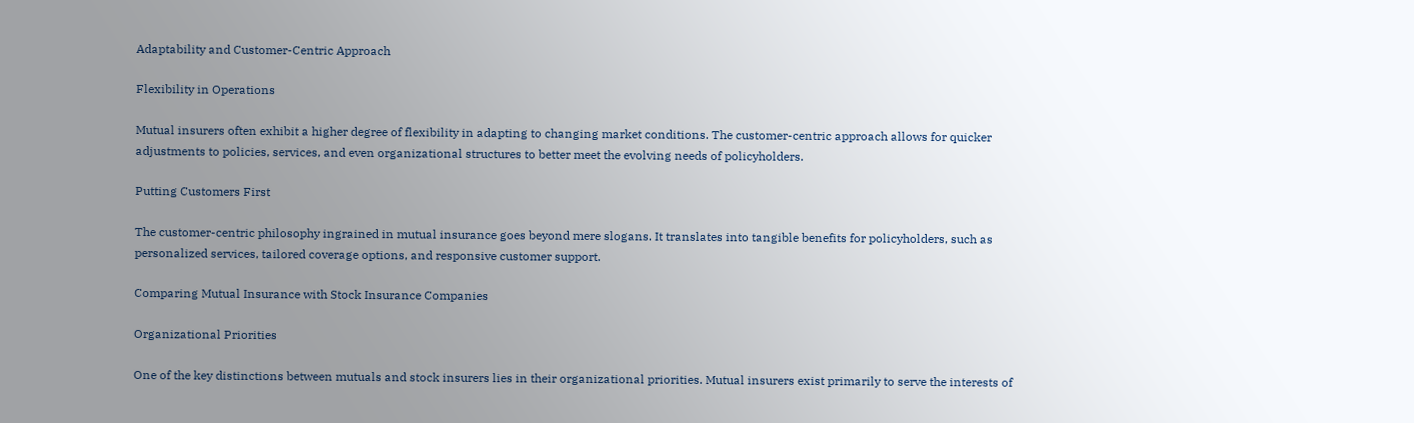Adaptability and Customer-Centric Approach

Flexibility in Operations

Mutual insurers often exhibit a higher degree of flexibility in adapting to changing market conditions. The customer-centric approach allows for quicker adjustments to policies, services, and even organizational structures to better meet the evolving needs of policyholders.

Putting Customers First

The customer-centric philosophy ingrained in mutual insurance goes beyond mere slogans. It translates into tangible benefits for policyholders, such as personalized services, tailored coverage options, and responsive customer support.

Comparing Mutual Insurance with Stock Insurance Companies

Organizational Priorities

One of the key distinctions between mutuals and stock insurers lies in their organizational priorities. Mutual insurers exist primarily to serve the interests of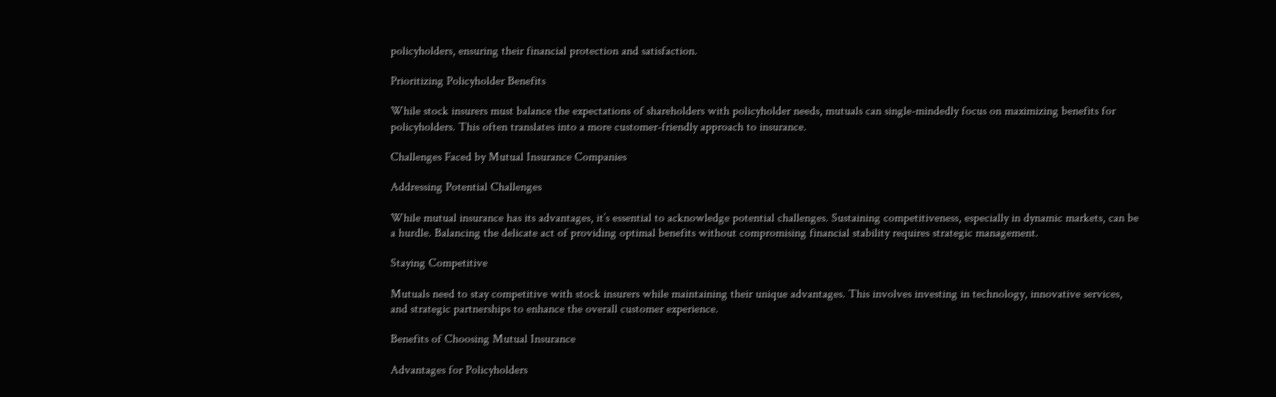policyholders, ensuring their financial protection and satisfaction.

Prioritizing Policyholder Benefits

While stock insurers must balance the expectations of shareholders with policyholder needs, mutuals can single-mindedly focus on maximizing benefits for policyholders. This often translates into a more customer-friendly approach to insurance.

Challenges Faced by Mutual Insurance Companies

Addressing Potential Challenges

While mutual insurance has its advantages, it’s essential to acknowledge potential challenges. Sustaining competitiveness, especially in dynamic markets, can be a hurdle. Balancing the delicate act of providing optimal benefits without compromising financial stability requires strategic management.

Staying Competitive

Mutuals need to stay competitive with stock insurers while maintaining their unique advantages. This involves investing in technology, innovative services, and strategic partnerships to enhance the overall customer experience.

Benefits of Choosing Mutual Insurance

Advantages for Policyholders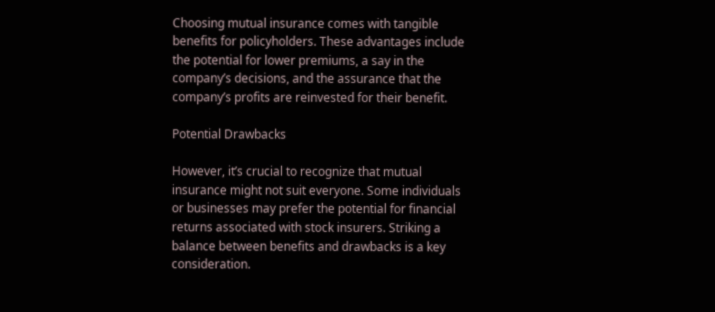Choosing mutual insurance comes with tangible benefits for policyholders. These advantages include the potential for lower premiums, a say in the company’s decisions, and the assurance that the company’s profits are reinvested for their benefit.

Potential Drawbacks

However, it’s crucial to recognize that mutual insurance might not suit everyone. Some individuals or businesses may prefer the potential for financial returns associated with stock insurers. Striking a balance between benefits and drawbacks is a key consideration.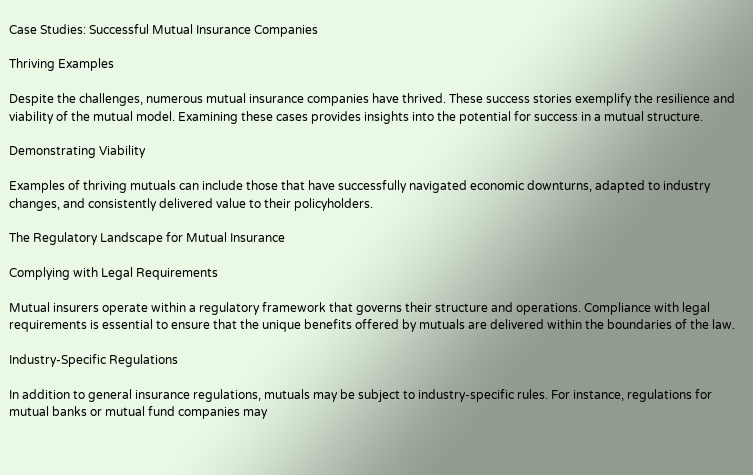Case Studies: Successful Mutual Insurance Companies

Thriving Examples

Despite the challenges, numerous mutual insurance companies have thrived. These success stories exemplify the resilience and viability of the mutual model. Examining these cases provides insights into the potential for success in a mutual structure.

Demonstrating Viability

Examples of thriving mutuals can include those that have successfully navigated economic downturns, adapted to industry changes, and consistently delivered value to their policyholders.

The Regulatory Landscape for Mutual Insurance

Complying with Legal Requirements

Mutual insurers operate within a regulatory framework that governs their structure and operations. Compliance with legal requirements is essential to ensure that the unique benefits offered by mutuals are delivered within the boundaries of the law.

Industry-Specific Regulations

In addition to general insurance regulations, mutuals may be subject to industry-specific rules. For instance, regulations for mutual banks or mutual fund companies may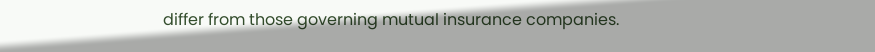differ from those governing mutual insurance companies.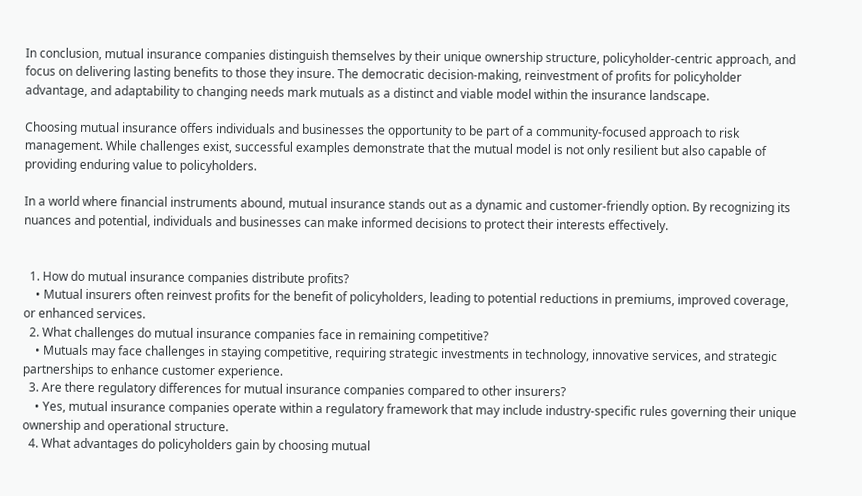In conclusion, mutual insurance companies distinguish themselves by their unique ownership structure, policyholder-centric approach, and focus on delivering lasting benefits to those they insure. The democratic decision-making, reinvestment of profits for policyholder advantage, and adaptability to changing needs mark mutuals as a distinct and viable model within the insurance landscape.

Choosing mutual insurance offers individuals and businesses the opportunity to be part of a community-focused approach to risk management. While challenges exist, successful examples demonstrate that the mutual model is not only resilient but also capable of providing enduring value to policyholders.

In a world where financial instruments abound, mutual insurance stands out as a dynamic and customer-friendly option. By recognizing its nuances and potential, individuals and businesses can make informed decisions to protect their interests effectively.


  1. How do mutual insurance companies distribute profits?
    • Mutual insurers often reinvest profits for the benefit of policyholders, leading to potential reductions in premiums, improved coverage, or enhanced services.
  2. What challenges do mutual insurance companies face in remaining competitive?
    • Mutuals may face challenges in staying competitive, requiring strategic investments in technology, innovative services, and strategic partnerships to enhance customer experience.
  3. Are there regulatory differences for mutual insurance companies compared to other insurers?
    • Yes, mutual insurance companies operate within a regulatory framework that may include industry-specific rules governing their unique ownership and operational structure.
  4. What advantages do policyholders gain by choosing mutual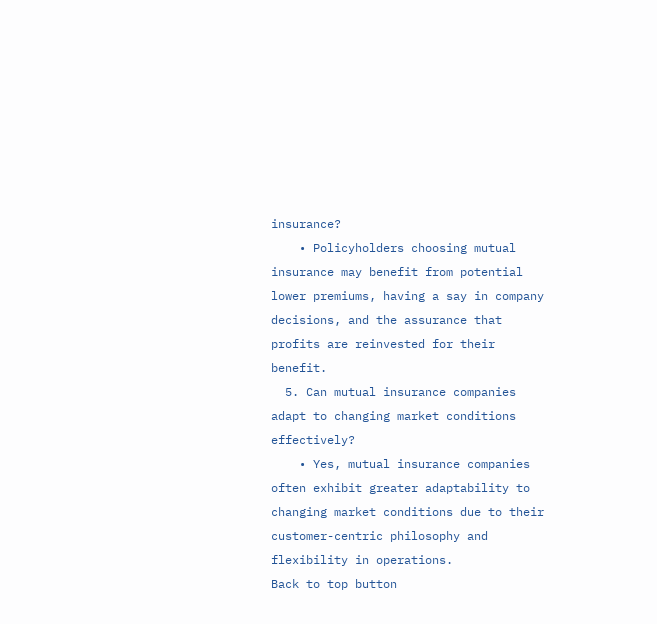insurance?
    • Policyholders choosing mutual insurance may benefit from potential lower premiums, having a say in company decisions, and the assurance that profits are reinvested for their benefit.
  5. Can mutual insurance companies adapt to changing market conditions effectively?
    • Yes, mutual insurance companies often exhibit greater adaptability to changing market conditions due to their customer-centric philosophy and flexibility in operations.
Back to top button